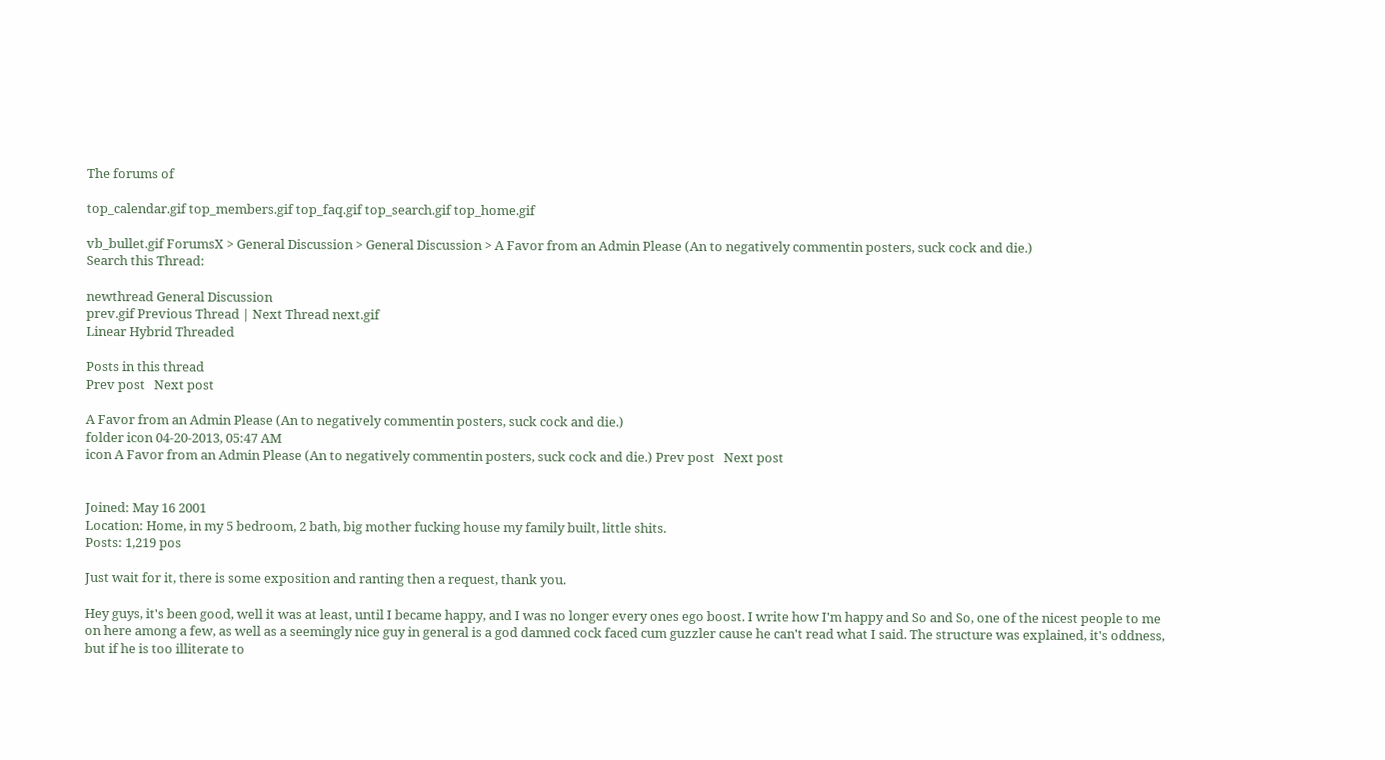The forums of

top_calendar.gif top_members.gif top_faq.gif top_search.gif top_home.gif

vb_bullet.gif ForumsX > General Discussion > General Discussion > A Favor from an Admin Please (An to negatively commentin posters, suck cock and die.)
Search this Thread:

newthread General Discussion
prev.gif Previous Thread | Next Thread next.gif
Linear Hybrid Threaded

Posts in this thread
Prev post   Next post

A Favor from an Admin Please (An to negatively commentin posters, suck cock and die.)
folder icon 04-20-2013, 05:47 AM
icon A Favor from an Admin Please (An to negatively commentin posters, suck cock and die.) Prev post   Next post


Joined: May 16 2001
Location: Home, in my 5 bedroom, 2 bath, big mother fucking house my family built, little shits.
Posts: 1,219 pos

Just wait for it, there is some exposition and ranting then a request, thank you.

Hey guys, it's been good, well it was at least, until I became happy, and I was no longer every ones ego boost. I write how I'm happy and So and So, one of the nicest people to me on here among a few, as well as a seemingly nice guy in general is a god damned cock faced cum guzzler cause he can't read what I said. The structure was explained, it's oddness, but if he is too illiterate to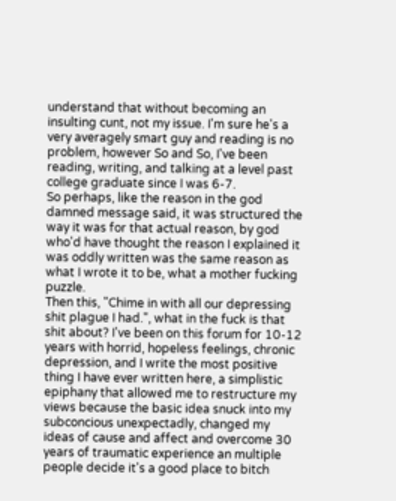understand that without becoming an insulting cunt, not my issue. I'm sure he's a very averagely smart guy and reading is no problem, however So and So, I've been reading, writing, and talking at a level past college graduate since I was 6-7.
So perhaps, like the reason in the god damned message said, it was structured the way it was for that actual reason, by god who'd have thought the reason I explained it was oddly written was the same reason as what I wrote it to be, what a mother fucking puzzle.
Then this, "Chime in with all our depressing shit plague I had.", what in the fuck is that shit about? I've been on this forum for 10-12 years with horrid, hopeless feelings, chronic depression, and I write the most positive thing I have ever written here, a simplistic epiphany that allowed me to restructure my views because the basic idea snuck into my subconcious unexpectadly, changed my ideas of cause and affect and overcome 30 years of traumatic experience an multiple people decide it's a good place to bitch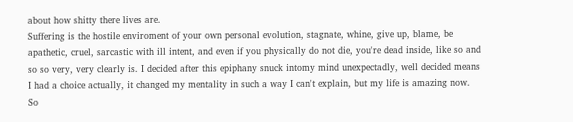about how shitty there lives are.
Suffering is the hostile enviroment of your own personal evolution, stagnate, whine, give up, blame, be apathetic, cruel, sarcastic with ill intent, and even if you physically do not die, you're dead inside, like so and so so very, very clearly is. I decided after this epiphany snuck intomy mind unexpectadly, well decided means I had a choice actually, it changed my mentality in such a way I can't explain, but my life is amazing now. So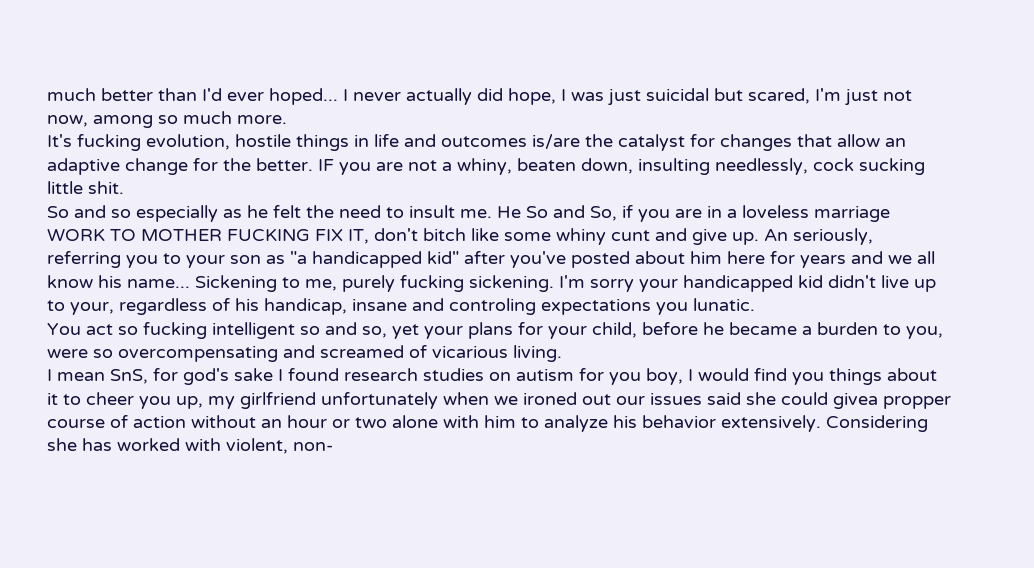much better than I'd ever hoped... I never actually did hope, I was just suicidal but scared, I'm just not now, among so much more.
It's fucking evolution, hostile things in life and outcomes is/are the catalyst for changes that allow an adaptive change for the better. IF you are not a whiny, beaten down, insulting needlessly, cock sucking little shit.
So and so especially as he felt the need to insult me. He So and So, if you are in a loveless marriage WORK TO MOTHER FUCKING FIX IT, don't bitch like some whiny cunt and give up. An seriously, referring you to your son as "a handicapped kid" after you've posted about him here for years and we all know his name... Sickening to me, purely fucking sickening. I'm sorry your handicapped kid didn't live up to your, regardless of his handicap, insane and controling expectations you lunatic.
You act so fucking intelligent so and so, yet your plans for your child, before he became a burden to you, were so overcompensating and screamed of vicarious living.
I mean SnS, for god's sake I found research studies on autism for you boy, I would find you things about it to cheer you up, my girlfriend unfortunately when we ironed out our issues said she could givea propper course of action without an hour or two alone with him to analyze his behavior extensively. Considering she has worked with violent, non-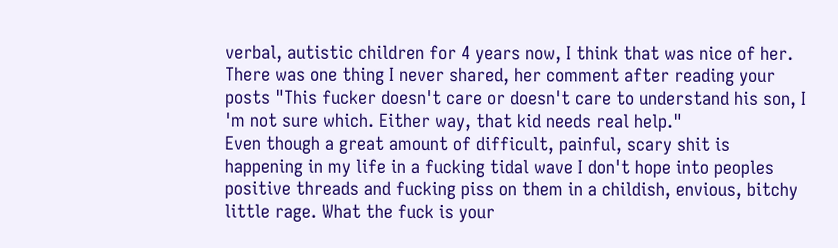verbal, autistic children for 4 years now, I think that was nice of her. There was one thing I never shared, her comment after reading your posts "This fucker doesn't care or doesn't care to understand his son, I 'm not sure which. Either way, that kid needs real help."
Even though a great amount of difficult, painful, scary shit is happening in my life in a fucking tidal wave I don't hope into peoples positive threads and fucking piss on them in a childish, envious, bitchy little rage. What the fuck is your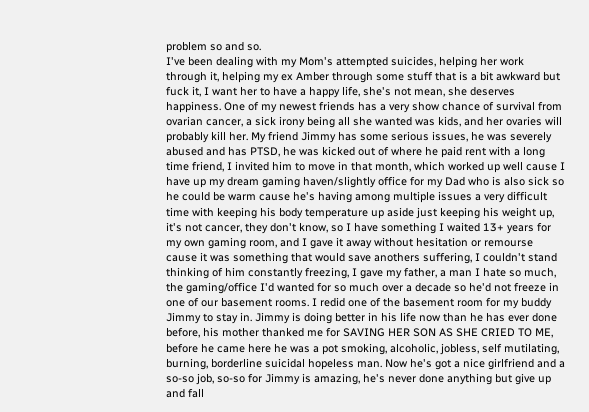problem so and so.
I've been dealing with my Mom's attempted suicides, helping her work through it, helping my ex Amber through some stuff that is a bit awkward but fuck it, I want her to have a happy life, she's not mean, she deserves happiness. One of my newest friends has a very show chance of survival from ovarian cancer, a sick irony being all she wanted was kids, and her ovaries will probably kill her. My friend Jimmy has some serious issues, he was severely abused and has PTSD, he was kicked out of where he paid rent with a long time friend, I invited him to move in that month, which worked up well cause I have up my dream gaming haven/slightly office for my Dad who is also sick so he could be warm cause he's having among multiple issues a very difficult time with keeping his body temperature up aside just keeping his weight up, it's not cancer, they don't know, so I have something I waited 13+ years for my own gaming room, and I gave it away without hesitation or remourse cause it was something that would save anothers suffering, I couldn't stand thinking of him constantly freezing, I gave my father, a man I hate so much, the gaming/office I'd wanted for so much over a decade so he'd not freeze in one of our basement rooms. I redid one of the basement room for my buddy Jimmy to stay in. Jimmy is doing better in his life now than he has ever done before, his mother thanked me for SAVING HER SON AS SHE CRIED TO ME, before he came here he was a pot smoking, alcoholic, jobless, self mutilating, burning, borderline suicidal hopeless man. Now he's got a nice girlfriend and a so-so job, so-so for Jimmy is amazing, he's never done anything but give up and fall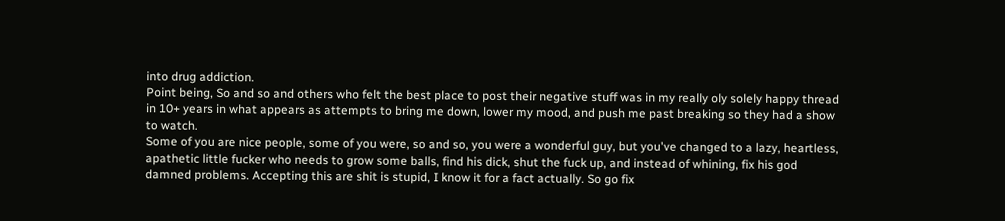into drug addiction.
Point being, So and so and others who felt the best place to post their negative stuff was in my really oly solely happy thread in 10+ years in what appears as attempts to bring me down, lower my mood, and push me past breaking so they had a show to watch.
Some of you are nice people, some of you were, so and so, you were a wonderful guy, but you've changed to a lazy, heartless, apathetic little fucker who needs to grow some balls, find his dick, shut the fuck up, and instead of whining, fix his god damned problems. Accepting this are shit is stupid, I know it for a fact actually. So go fix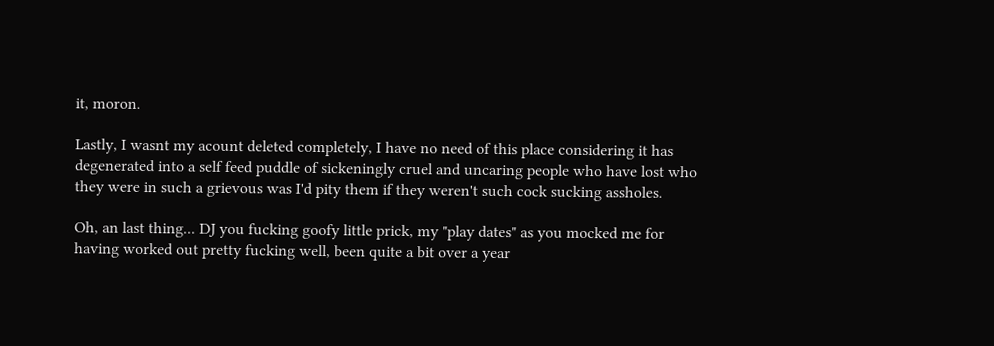it, moron.

Lastly, I wasnt my acount deleted completely, I have no need of this place considering it has degenerated into a self feed puddle of sickeningly cruel and uncaring people who have lost who they were in such a grievous was I'd pity them if they weren't such cock sucking assholes.

Oh, an last thing... DJ you fucking goofy little prick, my "play dates" as you mocked me for having worked out pretty fucking well, been quite a bit over a year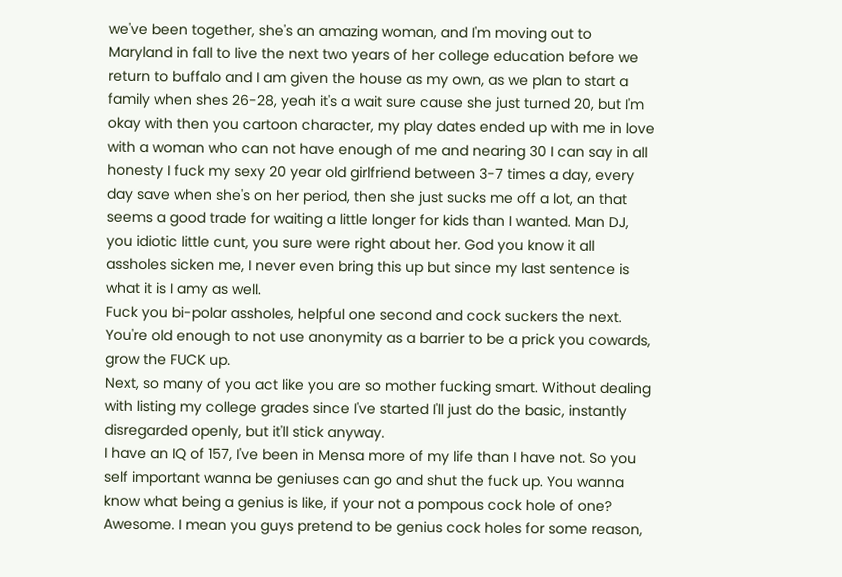we've been together, she's an amazing woman, and I'm moving out to Maryland in fall to live the next two years of her college education before we return to buffalo and I am given the house as my own, as we plan to start a family when shes 26-28, yeah it's a wait sure cause she just turned 20, but I'm okay with then you cartoon character, my play dates ended up with me in love with a woman who can not have enough of me and nearing 30 I can say in all honesty I fuck my sexy 20 year old girlfriend between 3-7 times a day, every day save when she's on her period, then she just sucks me off a lot, an that seems a good trade for waiting a little longer for kids than I wanted. Man DJ, you idiotic little cunt, you sure were right about her. God you know it all assholes sicken me, I never even bring this up but since my last sentence is what it is I amy as well.
Fuck you bi-polar assholes, helpful one second and cock suckers the next. You're old enough to not use anonymity as a barrier to be a prick you cowards, grow the FUCK up.
Next, so many of you act like you are so mother fucking smart. Without dealing with listing my college grades since I've started I'll just do the basic, instantly disregarded openly, but it'll stick anyway.
I have an IQ of 157, I've been in Mensa more of my life than I have not. So you self important wanna be geniuses can go and shut the fuck up. You wanna know what being a genius is like, if your not a pompous cock hole of one? Awesome. I mean you guys pretend to be genius cock holes for some reason,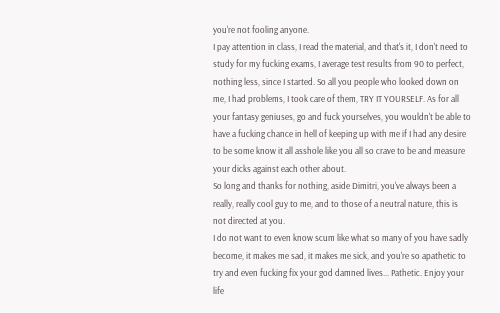you're not fooling anyone.
I pay attention in class, I read the material, and that's it, I don't need to study for my fucking exams, I average test results from 90 to perfect, nothing less, since I started. So all you people who looked down on me, I had problems, I took care of them, TRY IT YOURSELF. As for all your fantasy geniuses, go and fuck yourselves, you wouldn't be able to have a fucking chance in hell of keeping up with me if I had any desire to be some know it all asshole like you all so crave to be and measure your dicks against each other about.
So long and thanks for nothing, aside Dimitri, you've always been a really, really cool guy to me, and to those of a neutral nature, this is not directed at you.
I do not want to even know scum like what so many of you have sadly become, it makes me sad, it makes me sick, and you're so apathetic to try and even fucking fix your god damned lives... Pathetic. Enjoy your life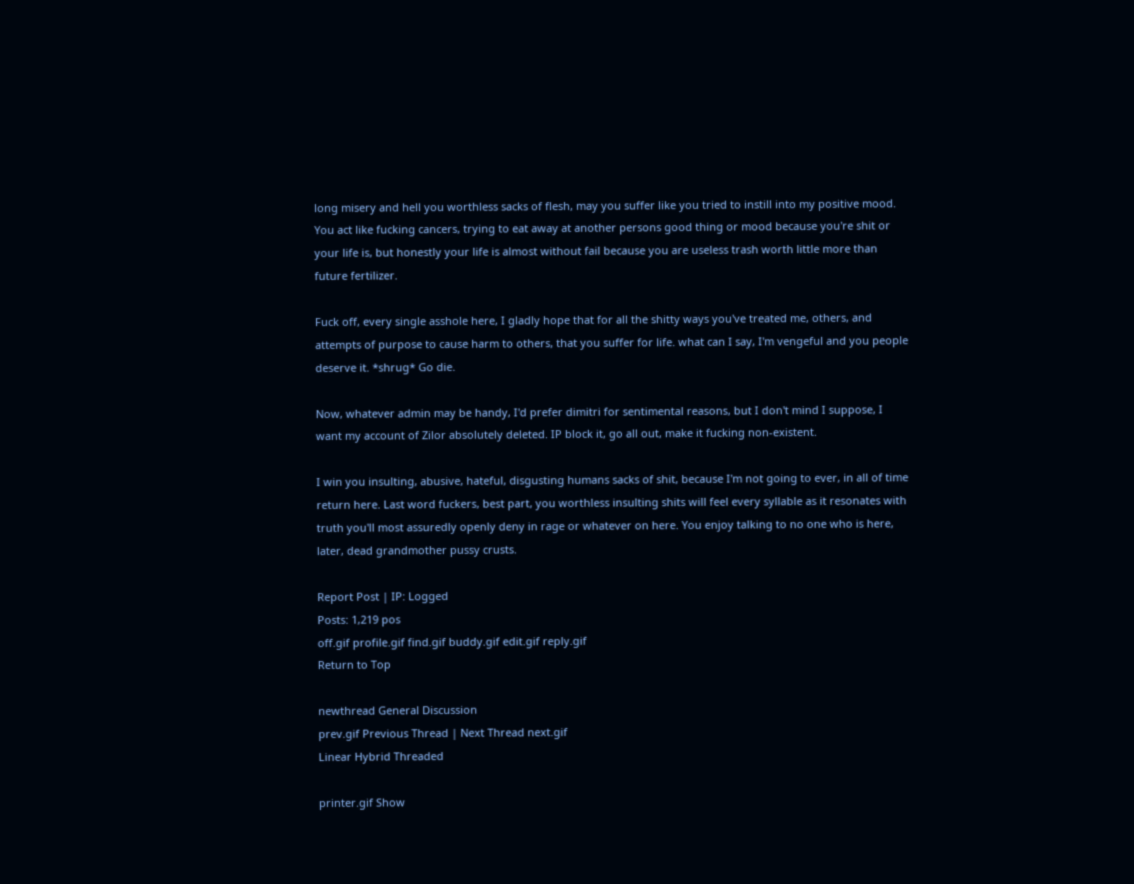long misery and hell you worthless sacks of flesh, may you suffer like you tried to instill into my positive mood. You act like fucking cancers, trying to eat away at another persons good thing or mood because you're shit or your life is, but honestly your life is almost without fail because you are useless trash worth little more than future fertilizer.

Fuck off, every single asshole here, I gladly hope that for all the shitty ways you've treated me, others, and attempts of purpose to cause harm to others, that you suffer for life. what can I say, I'm vengeful and you people deserve it. *shrug* Go die.

Now, whatever admin may be handy, I'd prefer dimitri for sentimental reasons, but I don't mind I suppose, I want my account of Zilor absolutely deleted. IP block it, go all out, make it fucking non-existent.

I win you insulting, abusive, hateful, disgusting humans sacks of shit, because I'm not going to ever, in all of time return here. Last word fuckers, best part, you worthless insulting shits will feel every syllable as it resonates with truth you'll most assuredly openly deny in rage or whatever on here. You enjoy talking to no one who is here, later, dead grandmother pussy crusts.

Report Post | IP: Logged
Posts: 1,219 pos
off.gif profile.gif find.gif buddy.gif edit.gif reply.gif
Return to Top

newthread General Discussion
prev.gif Previous Thread | Next Thread next.gif
Linear Hybrid Threaded

printer.gif Show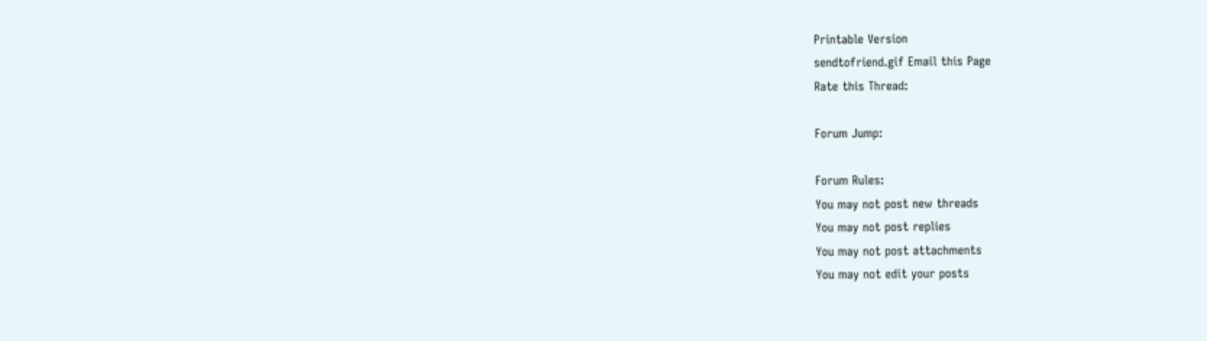Printable Version
sendtofriend.gif Email this Page
Rate this Thread:

Forum Jump:

Forum Rules:
You may not post new threads
You may not post replies
You may not post attachments
You may not edit your posts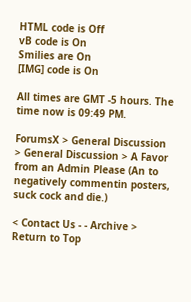HTML code is Off
vB code is On
Smilies are On
[IMG] code is On

All times are GMT -5 hours. The time now is 09:49 PM.

ForumsX > General Discussion > General Discussion > A Favor from an Admin Please (An to negatively commentin posters, suck cock and die.)

< Contact Us - - Archive >
Return to Top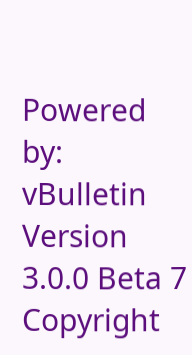Powered by: vBulletin Version 3.0.0 Beta 7
Copyright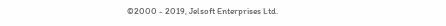©2000 - 2019, Jelsoft Enterprises Ltd.